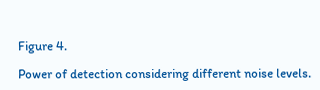Figure 4.

Power of detection considering different noise levels.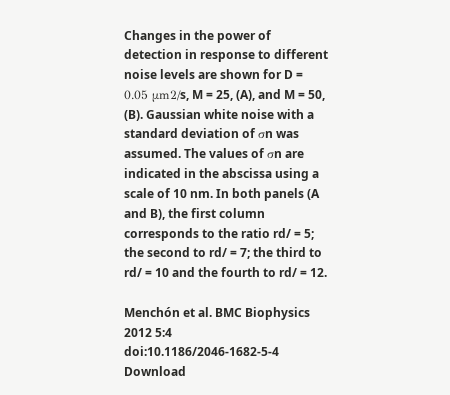Changes in the power of detection in response to different noise levels are shown for D = 0.05 μm2/s, M = 25, (A), and M = 50, (B). Gaussian white noise with a standard deviation of σn was assumed. The values of σn are indicated in the abscissa using a scale of 10 nm. In both panels (A and B), the first column corresponds to the ratio rd/ = 5; the second to rd/ = 7; the third to rd/ = 10 and the fourth to rd/ = 12.

Menchón et al. BMC Biophysics 2012 5:4   doi:10.1186/2046-1682-5-4
Download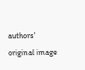authors' original image